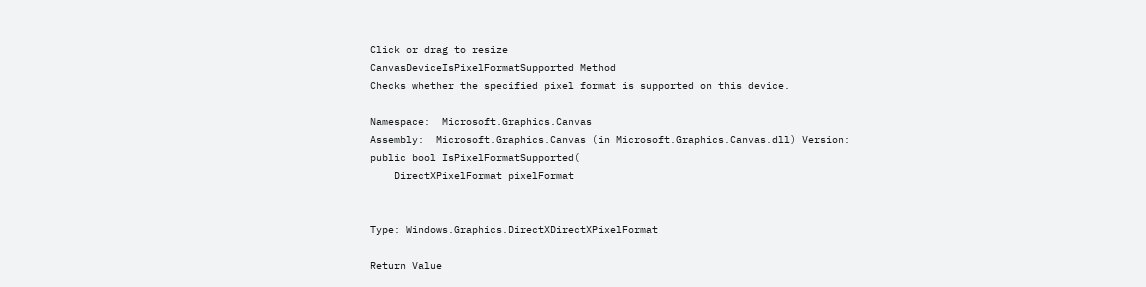Click or drag to resize
CanvasDeviceIsPixelFormatSupported Method
Checks whether the specified pixel format is supported on this device.

Namespace:  Microsoft.Graphics.Canvas
Assembly:  Microsoft.Graphics.Canvas (in Microsoft.Graphics.Canvas.dll) Version:
public bool IsPixelFormatSupported(
    DirectXPixelFormat pixelFormat


Type: Windows.Graphics.DirectXDirectXPixelFormat

Return Value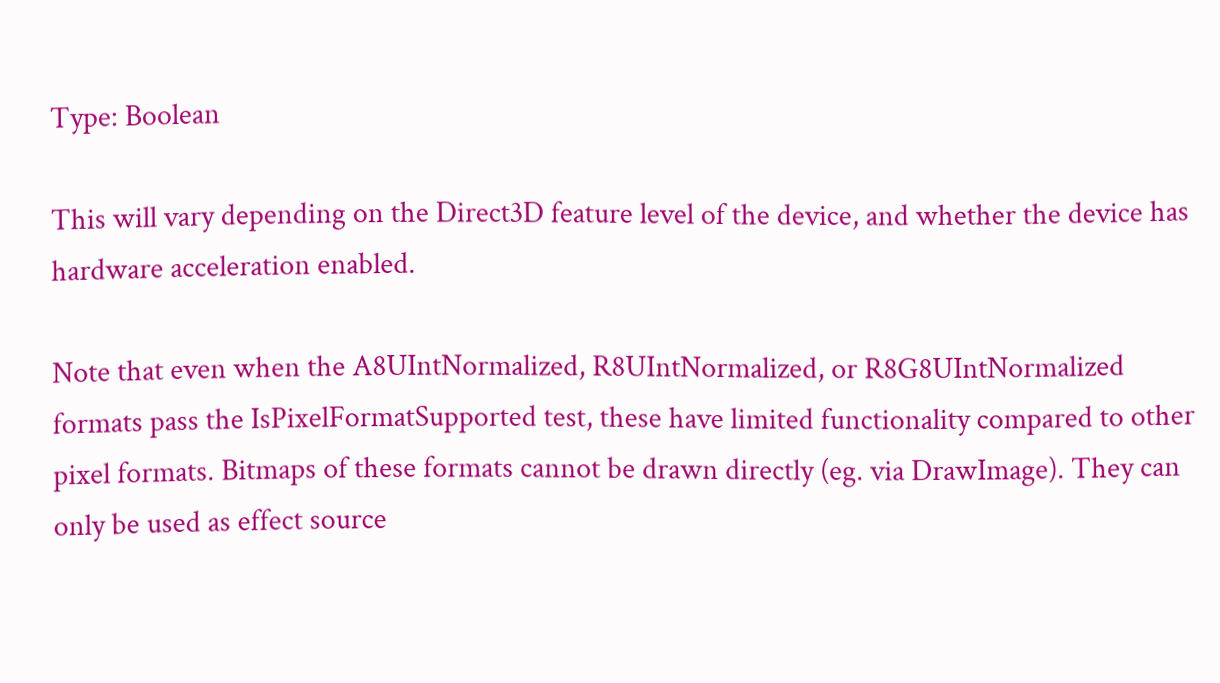Type: Boolean

This will vary depending on the Direct3D feature level of the device, and whether the device has hardware acceleration enabled.

Note that even when the A8UIntNormalized, R8UIntNormalized, or R8G8UIntNormalized formats pass the IsPixelFormatSupported test, these have limited functionality compared to other pixel formats. Bitmaps of these formats cannot be drawn directly (eg. via DrawImage). They can only be used as effect source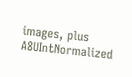images, plus A8UIntNormalized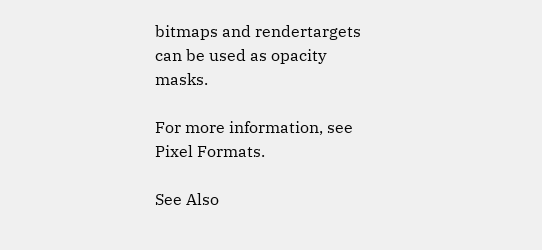bitmaps and rendertargets can be used as opacity masks.

For more information, see Pixel Formats.

See Also